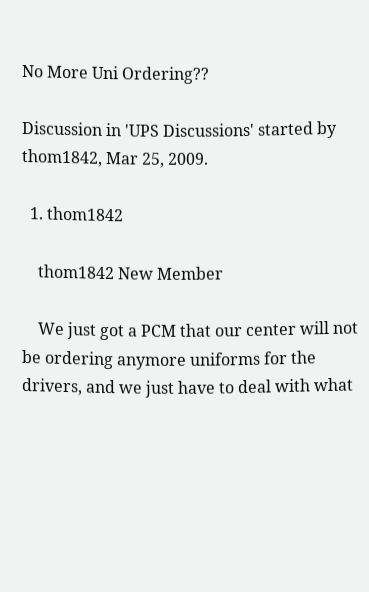No More Uni Ordering??

Discussion in 'UPS Discussions' started by thom1842, Mar 25, 2009.

  1. thom1842

    thom1842 New Member

    We just got a PCM that our center will not be ordering anymore uniforms for the drivers, and we just have to deal with what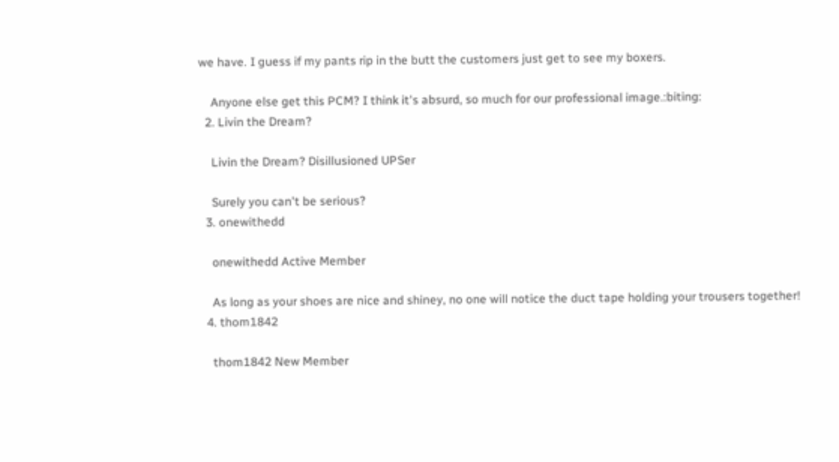we have. I guess if my pants rip in the butt the customers just get to see my boxers.

    Anyone else get this PCM? I think it's absurd, so much for our professional image.:biting:
  2. Livin the Dream?

    Livin the Dream? Disillusioned UPSer

    Surely you can't be serious?
  3. onewithedd

    onewithedd Active Member

    As long as your shoes are nice and shiney, no one will notice the duct tape holding your trousers together!
  4. thom1842

    thom1842 New Member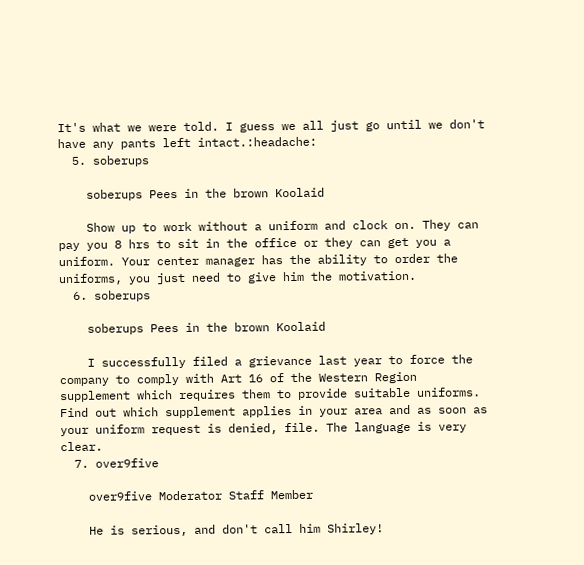It's what we were told. I guess we all just go until we don't have any pants left intact.:headache:
  5. soberups

    soberups Pees in the brown Koolaid

    Show up to work without a uniform and clock on. They can pay you 8 hrs to sit in the office or they can get you a uniform. Your center manager has the ability to order the uniforms, you just need to give him the motivation.
  6. soberups

    soberups Pees in the brown Koolaid

    I successfully filed a grievance last year to force the company to comply with Art 16 of the Western Region supplement which requires them to provide suitable uniforms. Find out which supplement applies in your area and as soon as your uniform request is denied, file. The language is very clear.
  7. over9five

    over9five Moderator Staff Member

    He is serious, and don't call him Shirley!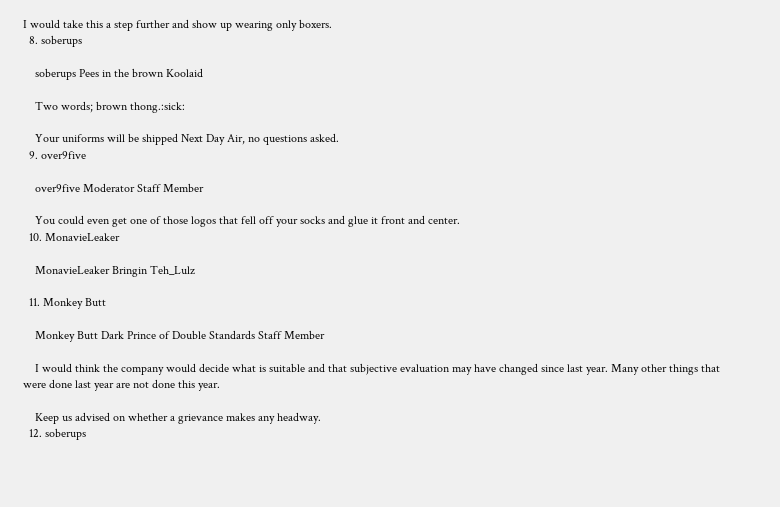I would take this a step further and show up wearing only boxers.
  8. soberups

    soberups Pees in the brown Koolaid

    Two words; brown thong.:sick:

    Your uniforms will be shipped Next Day Air, no questions asked.
  9. over9five

    over9five Moderator Staff Member

    You could even get one of those logos that fell off your socks and glue it front and center.
  10. MonavieLeaker

    MonavieLeaker Bringin Teh_Lulz

  11. Monkey Butt

    Monkey Butt Dark Prince of Double Standards Staff Member

    I would think the company would decide what is suitable and that subjective evaluation may have changed since last year. Many other things that were done last year are not done this year.

    Keep us advised on whether a grievance makes any headway.
  12. soberups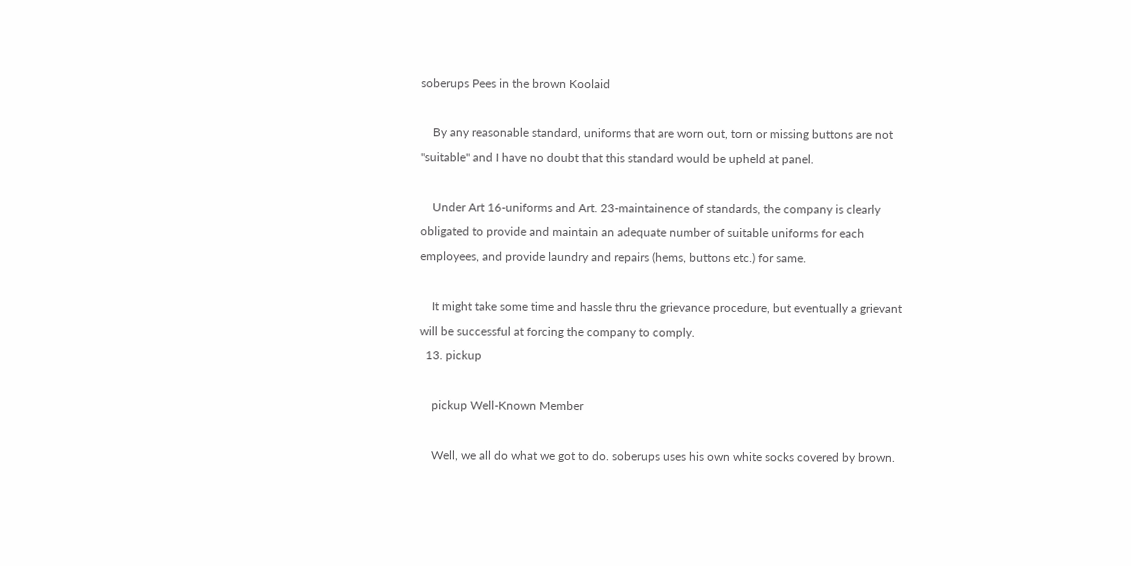soberups Pees in the brown Koolaid

    By any reasonable standard, uniforms that are worn out, torn or missing buttons are not "suitable" and I have no doubt that this standard would be upheld at panel.

    Under Art 16-uniforms and Art. 23-maintainence of standards, the company is clearly obligated to provide and maintain an adequate number of suitable uniforms for each employees, and provide laundry and repairs (hems, buttons etc.) for same.

    It might take some time and hassle thru the grievance procedure, but eventually a grievant will be successful at forcing the company to comply.
  13. pickup

    pickup Well-Known Member

    Well, we all do what we got to do. soberups uses his own white socks covered by brown.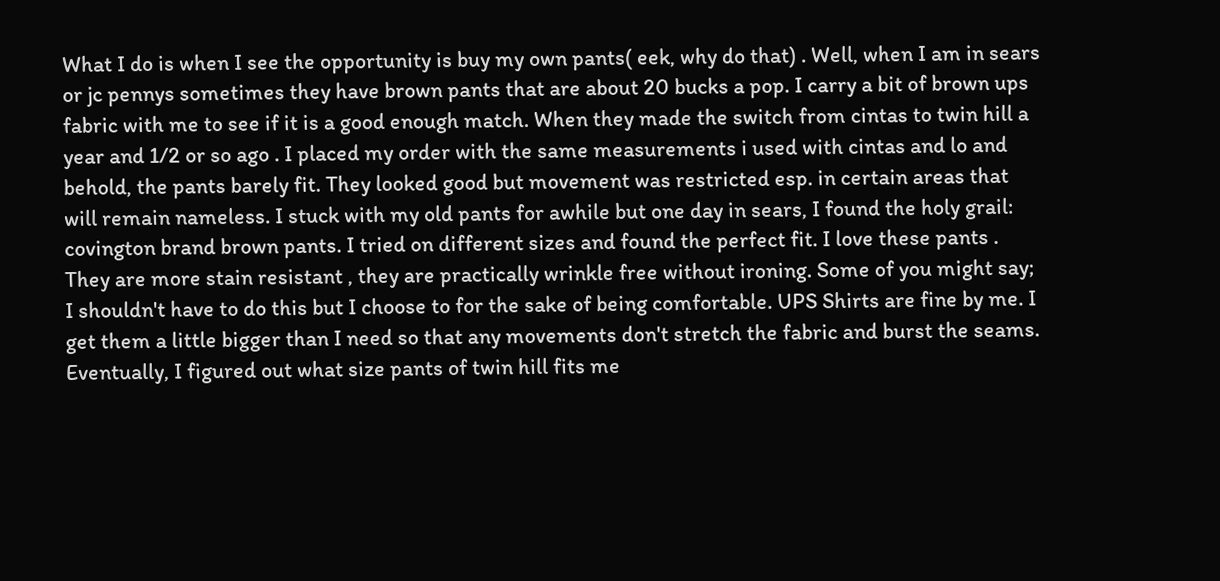What I do is when I see the opportunity is buy my own pants( eek, why do that) . Well, when I am in sears or jc pennys sometimes they have brown pants that are about 20 bucks a pop. I carry a bit of brown ups fabric with me to see if it is a good enough match. When they made the switch from cintas to twin hill a year and 1/2 or so ago . I placed my order with the same measurements i used with cintas and lo and behold, the pants barely fit. They looked good but movement was restricted esp. in certain areas that will remain nameless. I stuck with my old pants for awhile but one day in sears, I found the holy grail: covington brand brown pants. I tried on different sizes and found the perfect fit. I love these pants . They are more stain resistant , they are practically wrinkle free without ironing. Some of you might say; I shouldn't have to do this but I choose to for the sake of being comfortable. UPS Shirts are fine by me. I get them a little bigger than I need so that any movements don't stretch the fabric and burst the seams. Eventually, I figured out what size pants of twin hill fits me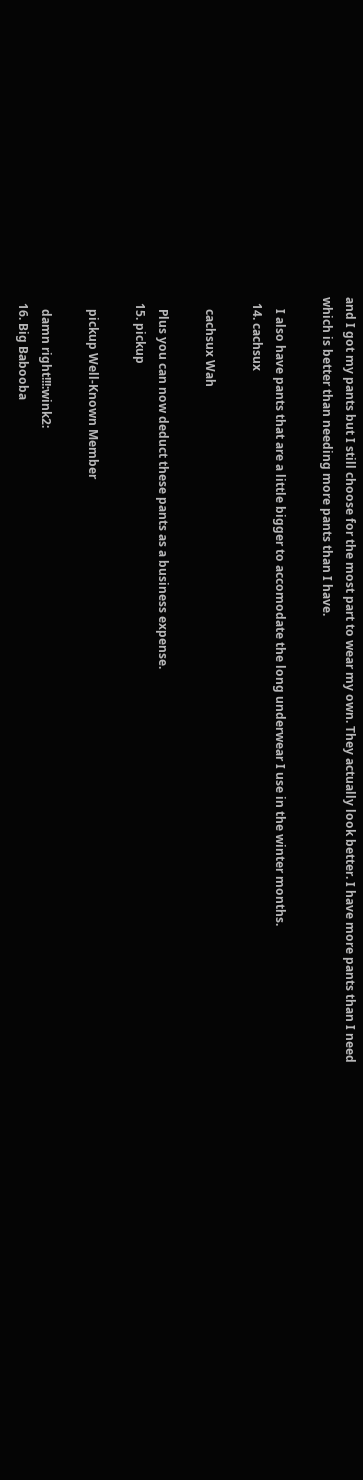and I got my pants but I still choose for the most part to wear my own. They actually look better. I have more pants than I need which is better than needing more pants than I have.

    I also have pants that are a little bigger to accomodate the long underwear I use in the winter months.
  14. cachsux

    cachsux Wah

    Plus you can now deduct these pants as a business expense.
  15. pickup

    pickup Well-Known Member

    damn right!!!:wink2:
  16. Big Babooba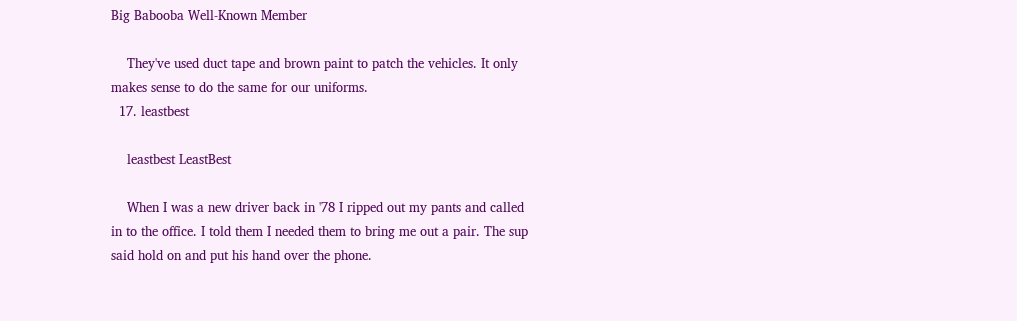Big Babooba Well-Known Member

    They've used duct tape and brown paint to patch the vehicles. It only makes sense to do the same for our uniforms.
  17. leastbest

    leastbest LeastBest

    When I was a new driver back in '78 I ripped out my pants and called in to the office. I told them I needed them to bring me out a pair. The sup said hold on and put his hand over the phone.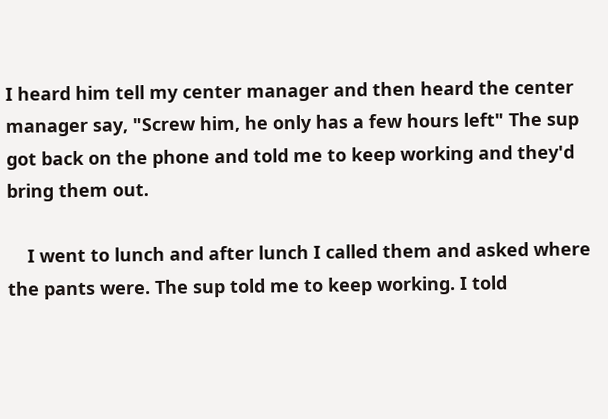I heard him tell my center manager and then heard the center manager say, "Screw him, he only has a few hours left" The sup got back on the phone and told me to keep working and they'd bring them out.

    I went to lunch and after lunch I called them and asked where the pants were. The sup told me to keep working. I told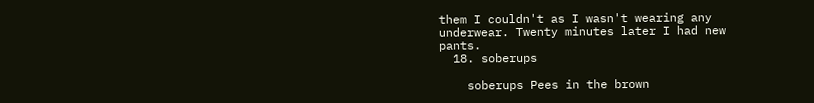them I couldn't as I wasn't wearing any underwear. Twenty minutes later I had new pants.
  18. soberups

    soberups Pees in the brown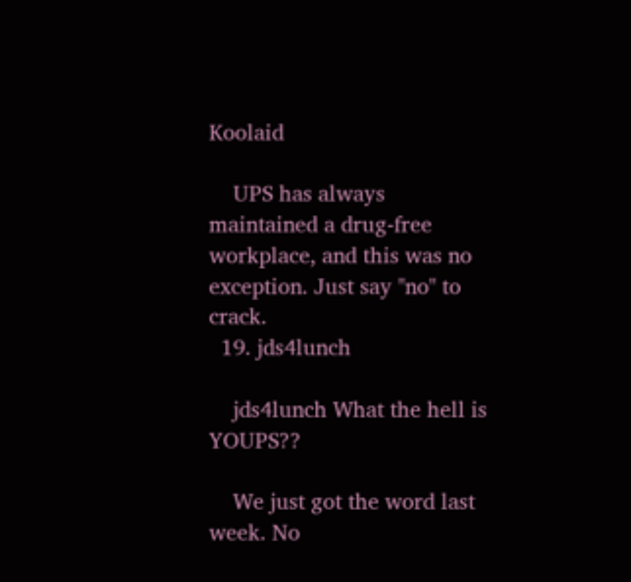Koolaid

    UPS has always maintained a drug-free workplace, and this was no exception. Just say "no" to crack.
  19. jds4lunch

    jds4lunch What the hell is YOUPS??

    We just got the word last week. No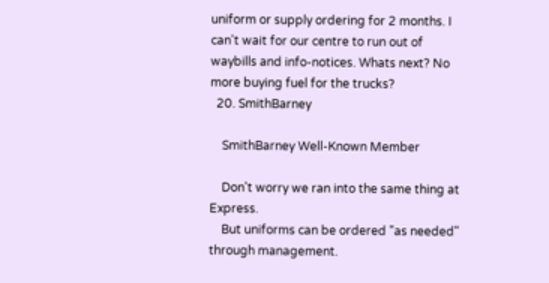uniform or supply ordering for 2 months. I can't wait for our centre to run out of waybills and info-notices. Whats next? No more buying fuel for the trucks?
  20. SmithBarney

    SmithBarney Well-Known Member

    Don't worry we ran into the same thing at Express.
    But uniforms can be ordered "as needed" through management.